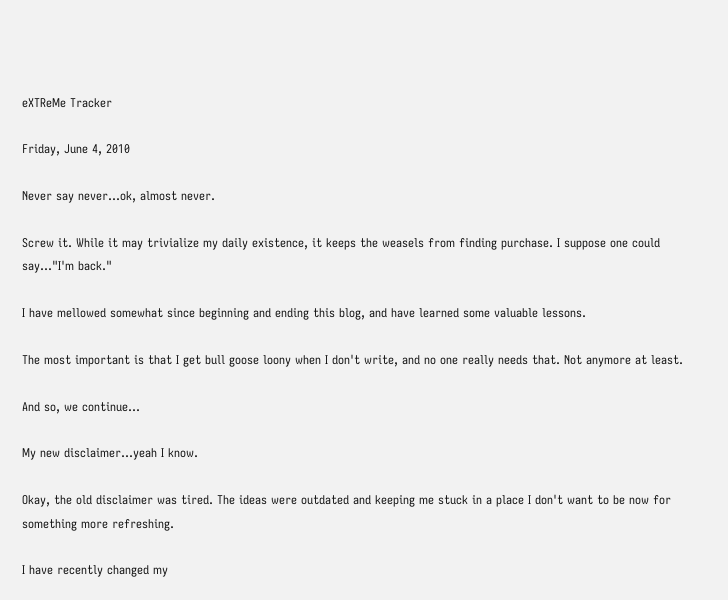eXTReMe Tracker

Friday, June 4, 2010

Never say never...ok, almost never.

Screw it. While it may trivialize my daily existence, it keeps the weasels from finding purchase. I suppose one could say..."I'm back."

I have mellowed somewhat since beginning and ending this blog, and have learned some valuable lessons.

The most important is that I get bull goose loony when I don't write, and no one really needs that. Not anymore at least.

And so, we continue...

My new disclaimer...yeah I know.

Okay, the old disclaimer was tired. The ideas were outdated and keeping me stuck in a place I don't want to be now for something more refreshing.

I have recently changed my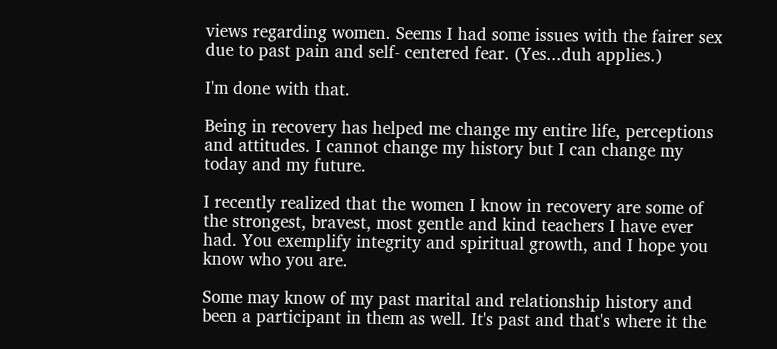views regarding women. Seems I had some issues with the fairer sex due to past pain and self- centered fear. (Yes...duh applies.)

I'm done with that.

Being in recovery has helped me change my entire life, perceptions and attitudes. I cannot change my history but I can change my today and my future.

I recently realized that the women I know in recovery are some of the strongest, bravest, most gentle and kind teachers I have ever had. You exemplify integrity and spiritual growth, and I hope you know who you are.

Some may know of my past marital and relationship history and been a participant in them as well. It's past and that's where it the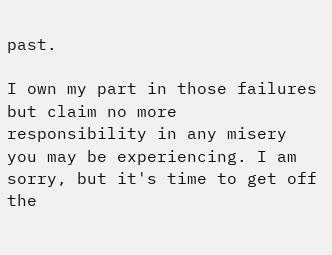past.

I own my part in those failures but claim no more responsibility in any misery you may be experiencing. I am sorry, but it's time to get off the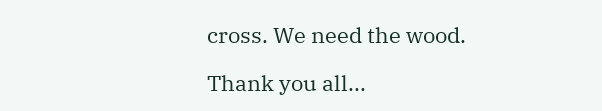cross. We need the wood.

Thank you all...